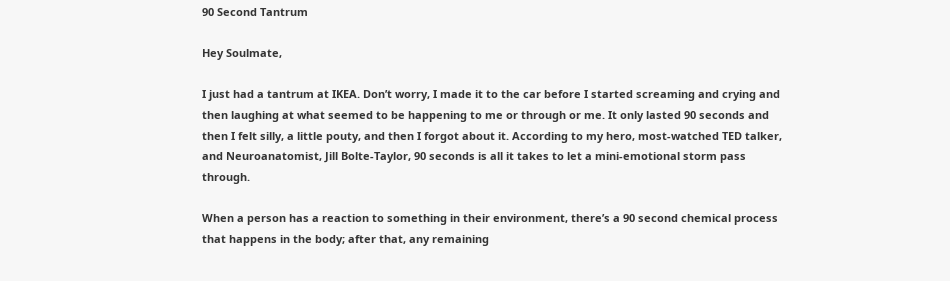90 Second Tantrum

Hey Soulmate,

I just had a tantrum at IKEA. Don’t worry, I made it to the car before I started screaming and crying and then laughing at what seemed to be happening to me or through or me. It only lasted 90 seconds and then I felt silly, a little pouty, and then I forgot about it. According to my hero, most-watched TED talker, and Neuroanatomist, Jill Bolte-Taylor, 90 seconds is all it takes to let a mini-emotional storm pass through.

When a person has a reaction to something in their environment, there’s a 90 second chemical process that happens in the body; after that, any remaining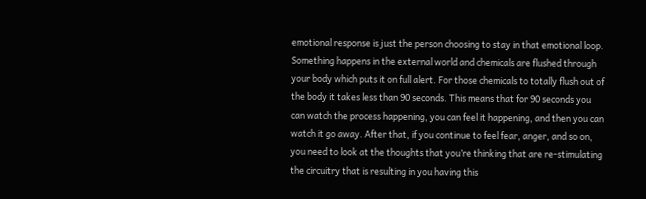emotional response is just the person choosing to stay in that emotional loop. Something happens in the external world and chemicals are flushed through your body which puts it on full alert. For those chemicals to totally flush out of the body it takes less than 90 seconds. This means that for 90 seconds you can watch the process happening, you can feel it happening, and then you can watch it go away. After that, if you continue to feel fear, anger, and so on, you need to look at the thoughts that you’re thinking that are re-stimulating the circuitry that is resulting in you having this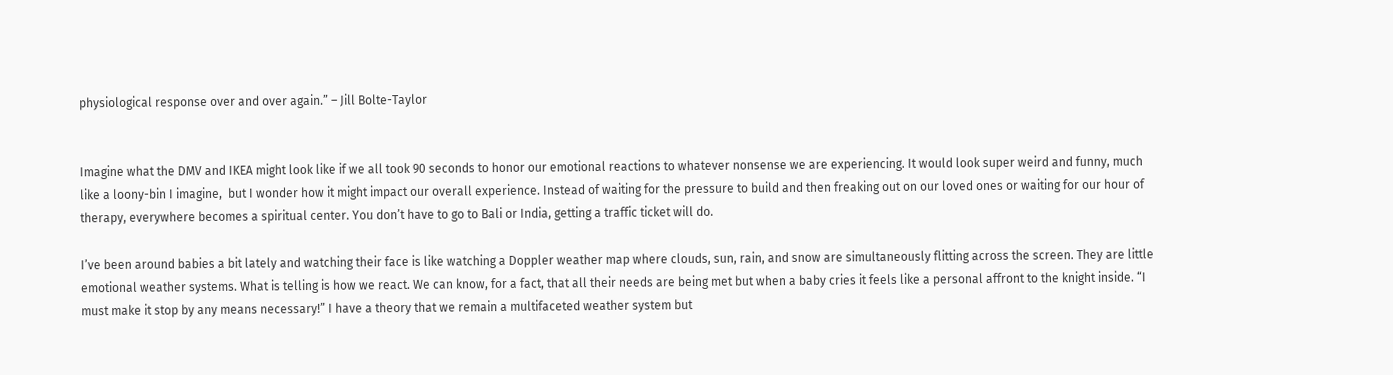physiological response over and over again.” – Jill Bolte-Taylor


Imagine what the DMV and IKEA might look like if we all took 90 seconds to honor our emotional reactions to whatever nonsense we are experiencing. It would look super weird and funny, much like a loony-bin I imagine,  but I wonder how it might impact our overall experience. Instead of waiting for the pressure to build and then freaking out on our loved ones or waiting for our hour of therapy, everywhere becomes a spiritual center. You don’t have to go to Bali or India, getting a traffic ticket will do.

I’ve been around babies a bit lately and watching their face is like watching a Doppler weather map where clouds, sun, rain, and snow are simultaneously flitting across the screen. They are little emotional weather systems. What is telling is how we react. We can know, for a fact, that all their needs are being met but when a baby cries it feels like a personal affront to the knight inside. “I must make it stop by any means necessary!” I have a theory that we remain a multifaceted weather system but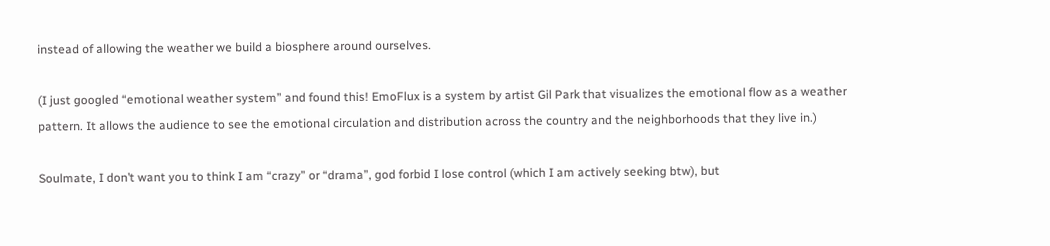instead of allowing the weather we build a biosphere around ourselves.

(I just googled “emotional weather system” and found this! EmoFlux is a system by artist Gil Park that visualizes the emotional flow as a weather pattern. It allows the audience to see the emotional circulation and distribution across the country and the neighborhoods that they live in.)

Soulmate, I don’t want you to think I am “crazy” or “drama”, god forbid I lose control (which I am actively seeking btw), but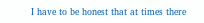I have to be honest that at times there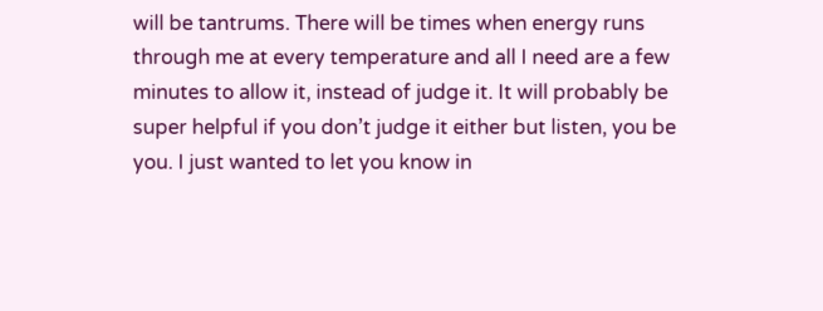will be tantrums. There will be times when energy runs through me at every temperature and all I need are a few minutes to allow it, instead of judge it. It will probably be super helpful if you don’t judge it either but listen, you be you. I just wanted to let you know in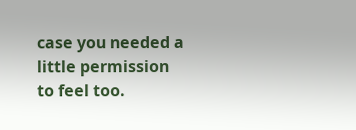case you needed a little permission to feel too.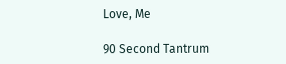Love, Me

90 Second Tantrum